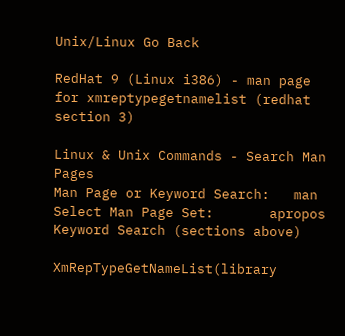Unix/Linux Go Back

RedHat 9 (Linux i386) - man page for xmreptypegetnamelist (redhat section 3)

Linux & Unix Commands - Search Man Pages
Man Page or Keyword Search:   man
Select Man Page Set:       apropos Keyword Search (sections above)

XmRepTypeGetNameList(library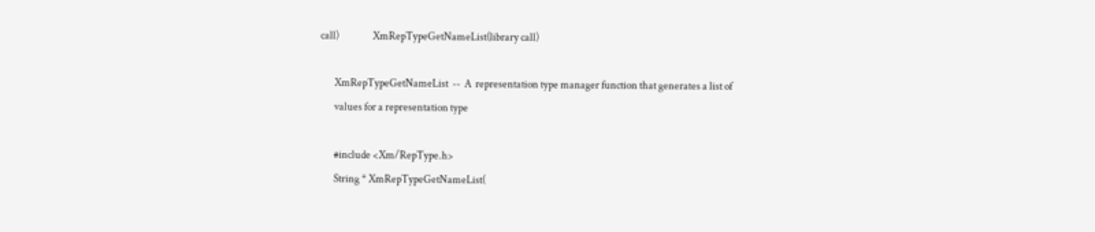call)                 XmRepTypeGetNameList(library call)

       XmRepTypeGetNameList  --  A  representation type manager function that generates a list of
       values for a representation type

       #include <Xm/RepType.h>
       String * XmRepTypeGetNameList(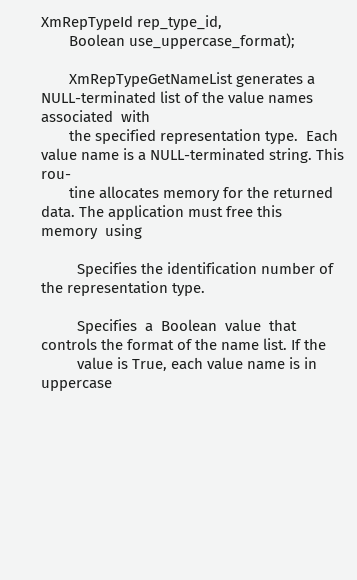XmRepTypeId rep_type_id,
       Boolean use_uppercase_format);

       XmRepTypeGetNameList generates a NULL-terminated list of the value names  associated  with
       the specified representation type.  Each value name is a NULL-terminated string. This rou-
       tine allocates memory for the returned data. The application must free this  memory  using

         Specifies the identification number of the representation type.

         Specifies  a  Boolean  value  that  controls the format of the name list. If the
         value is True, each value name is in uppercase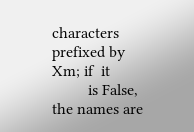characters prefixed by Xm; if  it
         is False, the names are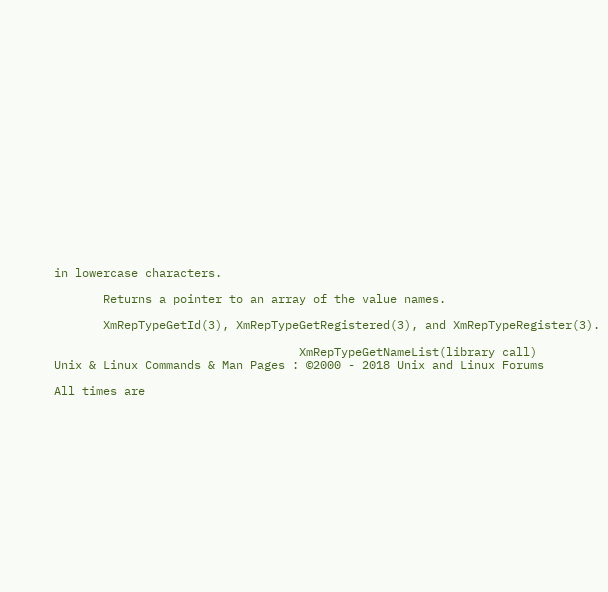in lowercase characters.

       Returns a pointer to an array of the value names.

       XmRepTypeGetId(3), XmRepTypeGetRegistered(3), and XmRepTypeRegister(3).

                                   XmRepTypeGetNameList(library call)
Unix & Linux Commands & Man Pages : ©2000 - 2018 Unix and Linux Forums

All times are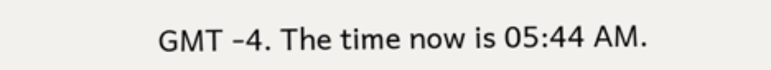GMT -4. The time now is 05:44 AM.